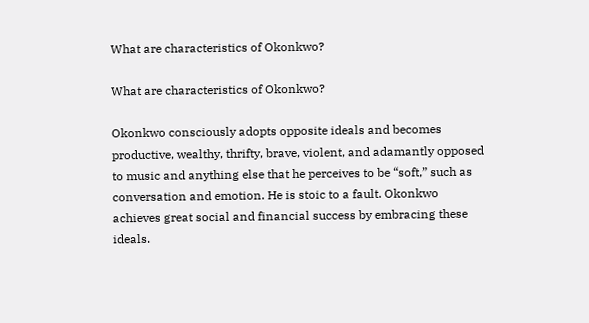What are characteristics of Okonkwo?

What are characteristics of Okonkwo?

Okonkwo consciously adopts opposite ideals and becomes productive, wealthy, thrifty, brave, violent, and adamantly opposed to music and anything else that he perceives to be “soft,” such as conversation and emotion. He is stoic to a fault. Okonkwo achieves great social and financial success by embracing these ideals.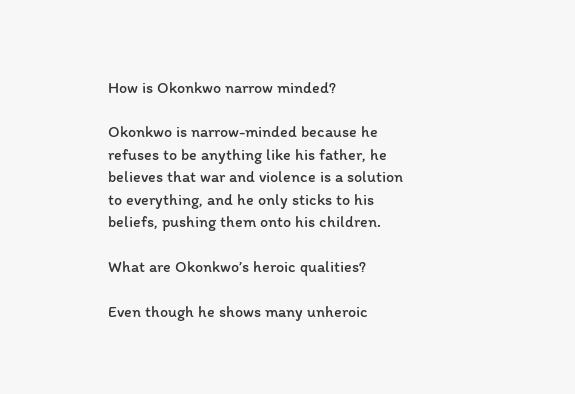How is Okonkwo narrow minded?

Okonkwo is narrow-minded because he refuses to be anything like his father, he believes that war and violence is a solution to everything, and he only sticks to his beliefs, pushing them onto his children.

What are Okonkwo’s heroic qualities?

Even though he shows many unheroic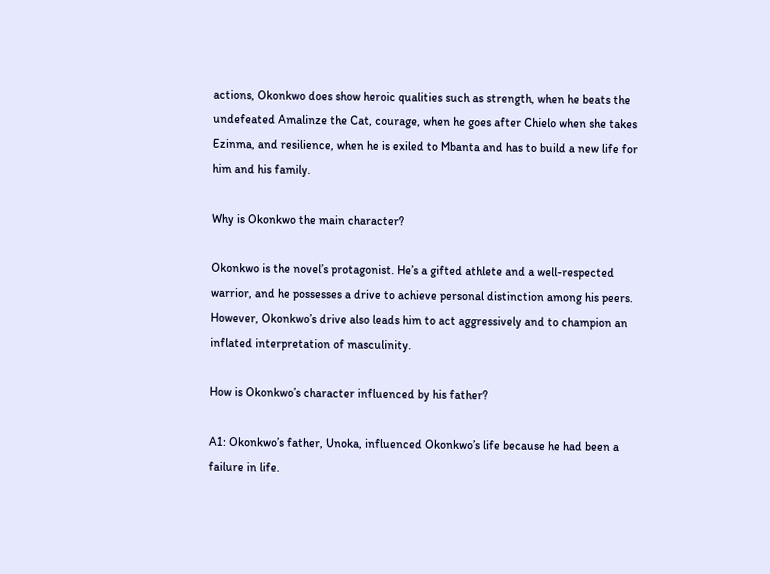actions, Okonkwo does show heroic qualities such as strength, when he beats the undefeated Amalinze the Cat, courage, when he goes after Chielo when she takes Ezinma, and resilience, when he is exiled to Mbanta and has to build a new life for him and his family.

Why is Okonkwo the main character?

Okonkwo is the novel’s protagonist. He’s a gifted athlete and a well-respected warrior, and he possesses a drive to achieve personal distinction among his peers. However, Okonkwo’s drive also leads him to act aggressively and to champion an inflated interpretation of masculinity.

How is Okonkwo’s character influenced by his father?

A1: Okonkwo’s father, Unoka, influenced Okonkwo’s life because he had been a failure in life.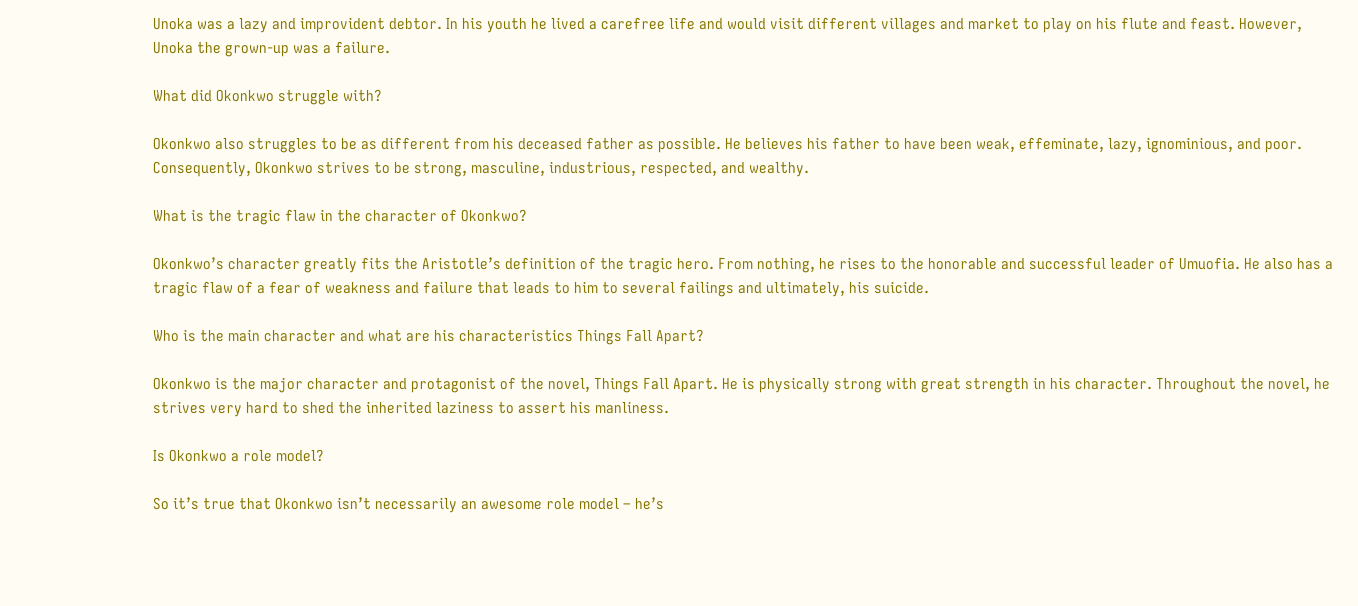Unoka was a lazy and improvident debtor. In his youth he lived a carefree life and would visit different villages and market to play on his flute and feast. However, Unoka the grown-up was a failure.

What did Okonkwo struggle with?

Okonkwo also struggles to be as different from his deceased father as possible. He believes his father to have been weak, effeminate, lazy, ignominious, and poor. Consequently, Okonkwo strives to be strong, masculine, industrious, respected, and wealthy.

What is the tragic flaw in the character of Okonkwo?

Okonkwo’s character greatly fits the Aristotle’s definition of the tragic hero. From nothing, he rises to the honorable and successful leader of Umuofia. He also has a tragic flaw of a fear of weakness and failure that leads to him to several failings and ultimately, his suicide.

Who is the main character and what are his characteristics Things Fall Apart?

Okonkwo is the major character and protagonist of the novel, Things Fall Apart. He is physically strong with great strength in his character. Throughout the novel, he strives very hard to shed the inherited laziness to assert his manliness.

Is Okonkwo a role model?

So it’s true that Okonkwo isn’t necessarily an awesome role model – he’s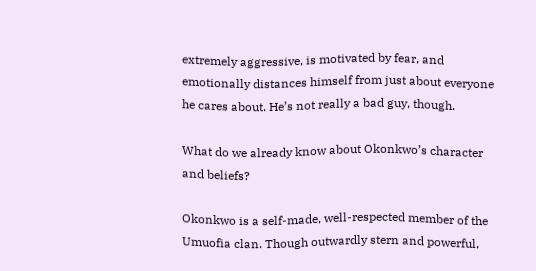extremely aggressive, is motivated by fear, and emotionally distances himself from just about everyone he cares about. He’s not really a bad guy, though.

What do we already know about Okonkwo’s character and beliefs?

Okonkwo is a self-made, well-respected member of the Umuofia clan. Though outwardly stern and powerful,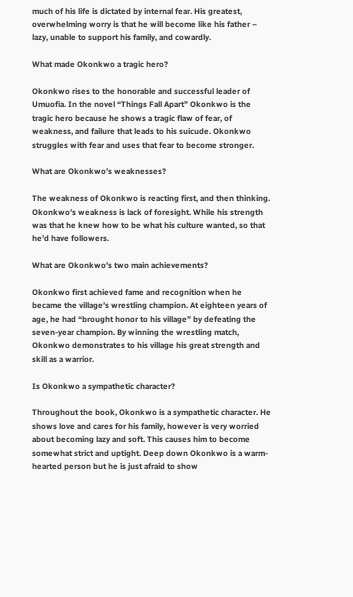much of his life is dictated by internal fear. His greatest, overwhelming worry is that he will become like his father – lazy, unable to support his family, and cowardly.

What made Okonkwo a tragic hero?

Okonkwo rises to the honorable and successful leader of Umuofia. In the novel “Things Fall Apart” Okonkwo is the tragic hero because he shows a tragic flaw of fear, of weakness, and failure that leads to his suicude. Okonkwo struggles with fear and uses that fear to become stronger.

What are Okonkwo’s weaknesses?

The weakness of Okonkwo is reacting first, and then thinking. Okonkwo’s weakness is lack of foresight. While his strength was that he knew how to be what his culture wanted, so that he’d have followers.

What are Okonkwo’s two main achievements?

Okonkwo first achieved fame and recognition when he became the village’s wrestling champion. At eighteen years of age, he had “brought honor to his village” by defeating the seven-year champion. By winning the wrestling match, Okonkwo demonstrates to his village his great strength and skill as a warrior.

Is Okonkwo a sympathetic character?

Throughout the book, Okonkwo is a sympathetic character. He shows love and cares for his family, however is very worried about becoming lazy and soft. This causes him to become somewhat strict and uptight. Deep down Okonkwo is a warm-hearted person but he is just afraid to show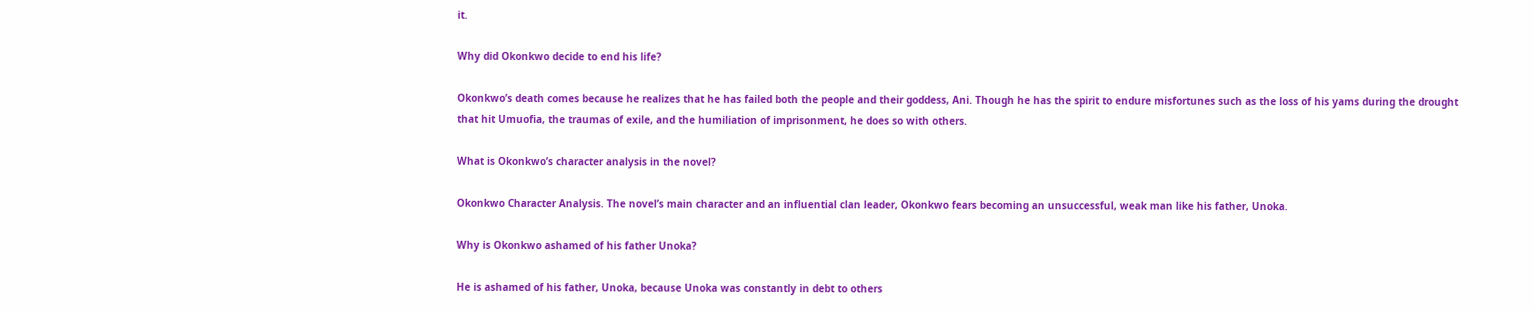it.

Why did Okonkwo decide to end his life?

Okonkwo’s death comes because he realizes that he has failed both the people and their goddess, Ani. Though he has the spirit to endure misfortunes such as the loss of his yams during the drought that hit Umuofia, the traumas of exile, and the humiliation of imprisonment, he does so with others.

What is Okonkwo’s character analysis in the novel?

Okonkwo Character Analysis. The novel’s main character and an influential clan leader, Okonkwo fears becoming an unsuccessful, weak man like his father, Unoka.

Why is Okonkwo ashamed of his father Unoka?

He is ashamed of his father, Unoka, because Unoka was constantly in debt to others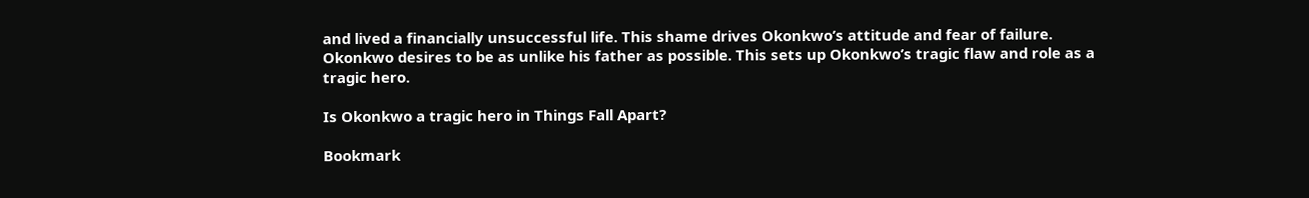and lived a financially unsuccessful life. This shame drives Okonkwo’s attitude and fear of failure. Okonkwo desires to be as unlike his father as possible. This sets up Okonkwo’s tragic flaw and role as a tragic hero.

Is Okonkwo a tragic hero in Things Fall Apart?

Bookmark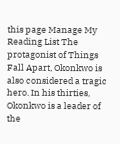this page Manage My Reading List The protagonist of Things Fall Apart, Okonkwo is also considered a tragic hero. In his thirties, Okonkwo is a leader of the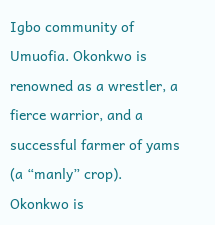Igbo community of Umuofia. Okonkwo is renowned as a wrestler, a fierce warrior, and a successful farmer of yams (a “manly” crop). Okonkwo is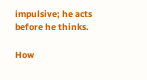impulsive; he acts before he thinks.

How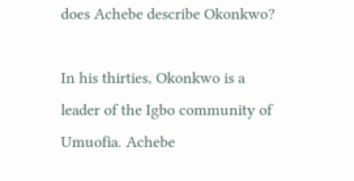does Achebe describe Okonkwo?

In his thirties, Okonkwo is a leader of the Igbo community of Umuofia. Achebe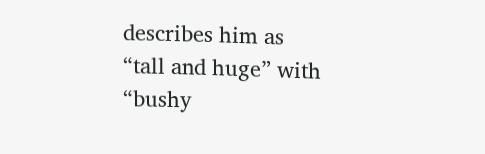describes him as “tall and huge” with “bushy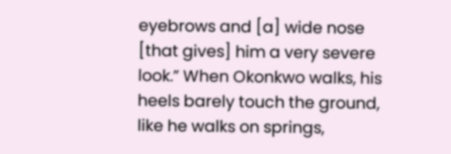eyebrows and [a] wide nose [that gives] him a very severe look.” When Okonkwo walks, his heels barely touch the ground, like he walks on springs,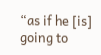“as if he [is] going to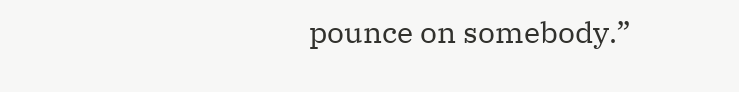pounce on somebody.”